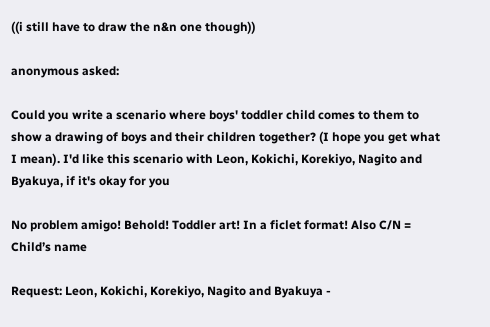((i still have to draw the n&n one though))

anonymous asked:

Could you write a scenario where boys' toddler child comes to them to show a drawing of boys and their children together? (I hope you get what I mean). I'd like this scenario with Leon, Kokichi, Korekiyo, Nagito and Byakuya, if it's okay for you

No problem amigo! Behold! Toddler art! In a ficlet format! Also C/N = Child’s name

Request: Leon, Kokichi, Korekiyo, Nagito and Byakuya -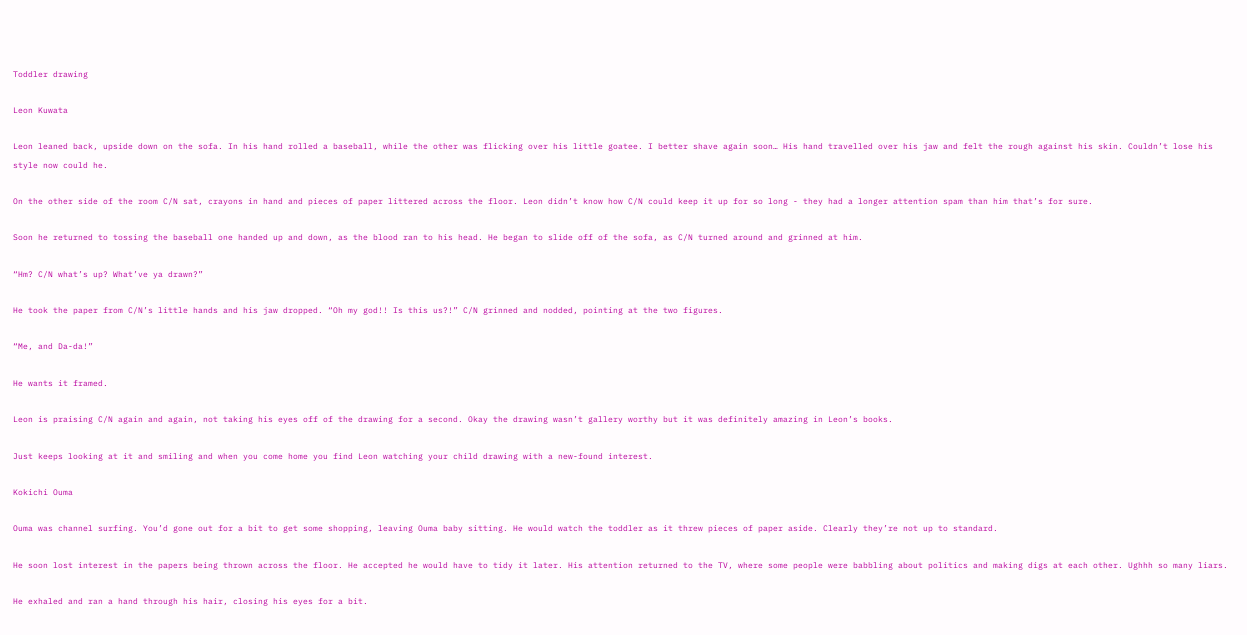Toddler drawing

Leon Kuwata

Leon leaned back, upside down on the sofa. In his hand rolled a baseball, while the other was flicking over his little goatee. I better shave again soon… His hand travelled over his jaw and felt the rough against his skin. Couldn’t lose his style now could he.

On the other side of the room C/N sat, crayons in hand and pieces of paper littered across the floor. Leon didn’t know how C/N could keep it up for so long - they had a longer attention spam than him that’s for sure.

Soon he returned to tossing the baseball one handed up and down, as the blood ran to his head. He began to slide off of the sofa, as C/N turned around and grinned at him.

“Hm? C/N what’s up? What’ve ya drawn?”

He took the paper from C/N’s little hands and his jaw dropped. “Oh my god!! Is this us?!” C/N grinned and nodded, pointing at the two figures.

“Me, and Da-da!”

He wants it framed.

Leon is praising C/N again and again, not taking his eyes off of the drawing for a second. Okay the drawing wasn’t gallery worthy but it was definitely amazing in Leon’s books.

Just keeps looking at it and smiling and when you come home you find Leon watching your child drawing with a new-found interest.

Kokichi Ouma

Ouma was channel surfing. You’d gone out for a bit to get some shopping, leaving Ouma baby sitting. He would watch the toddler as it threw pieces of paper aside. Clearly they’re not up to standard.

He soon lost interest in the papers being thrown across the floor. He accepted he would have to tidy it later. His attention returned to the TV, where some people were babbling about politics and making digs at each other. Ughhh so many liars.

He exhaled and ran a hand through his hair, closing his eyes for a bit.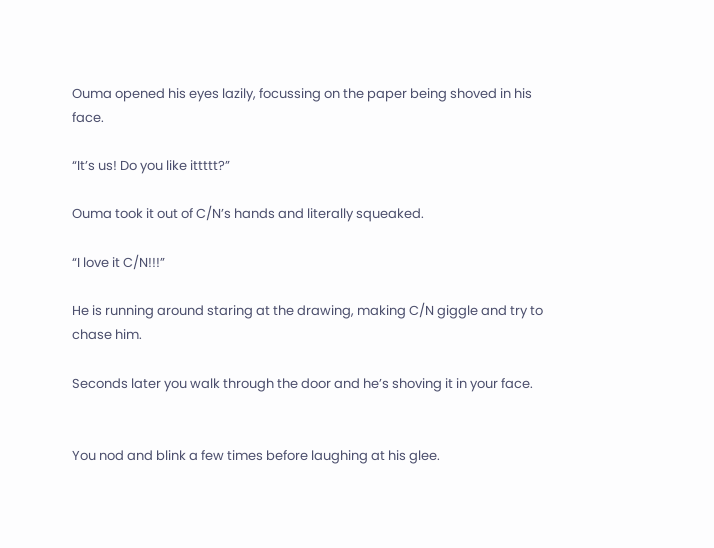Ouma opened his eyes lazily, focussing on the paper being shoved in his face.

“It’s us! Do you like ittttt?”

Ouma took it out of C/N’s hands and literally squeaked.

“I love it C/N!!!”

He is running around staring at the drawing, making C/N giggle and try to chase him.

Seconds later you walk through the door and he’s shoving it in your face.


You nod and blink a few times before laughing at his glee.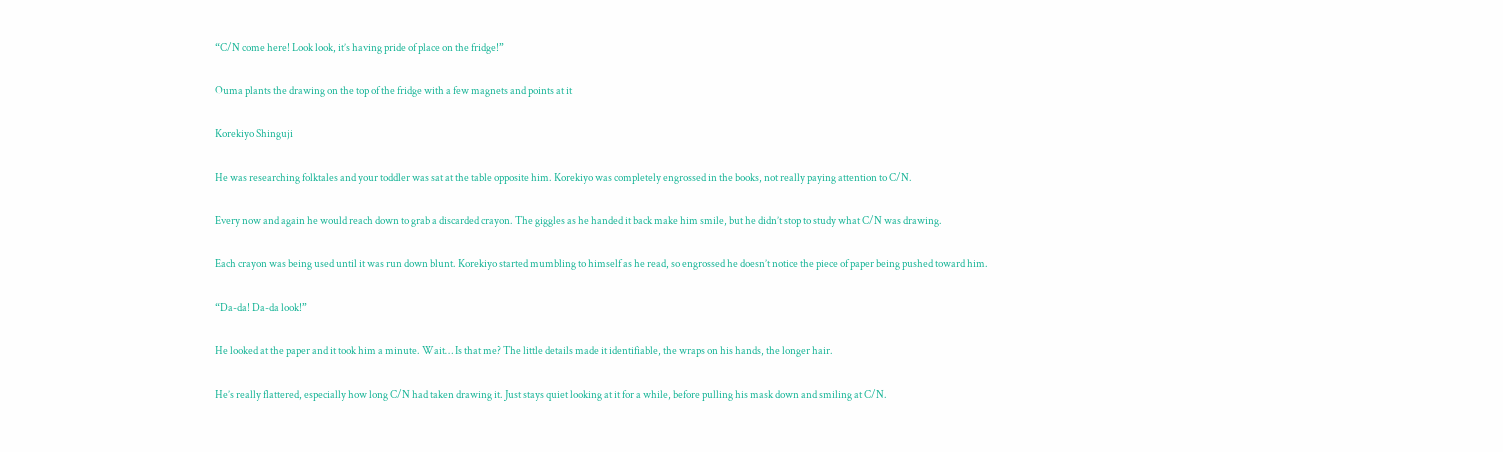“C/N come here! Look look, it’s having pride of place on the fridge!”

Ouma plants the drawing on the top of the fridge with a few magnets and points at it

Korekiyo Shinguji

He was researching folktales and your toddler was sat at the table opposite him. Korekiyo was completely engrossed in the books, not really paying attention to C/N.

Every now and again he would reach down to grab a discarded crayon. The giggles as he handed it back make him smile, but he didn’t stop to study what C/N was drawing.

Each crayon was being used until it was run down blunt. Korekiyo started mumbling to himself as he read, so engrossed he doesn’t notice the piece of paper being pushed toward him.

“Da-da! Da-da look!”

He looked at the paper and it took him a minute. Wait… Is that me? The little details made it identifiable, the wraps on his hands, the longer hair.

He’s really flattered, especially how long C/N had taken drawing it. Just stays quiet looking at it for a while, before pulling his mask down and smiling at C/N.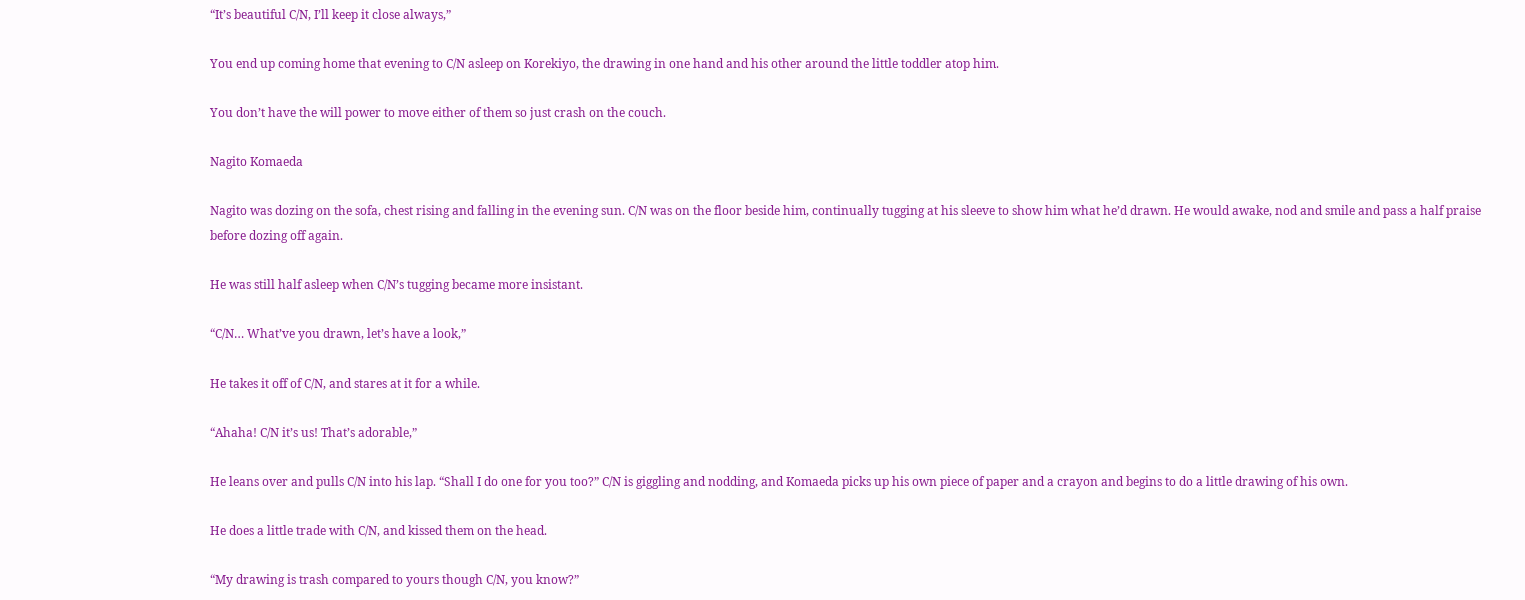“It’s beautiful C/N, I’ll keep it close always,”

You end up coming home that evening to C/N asleep on Korekiyo, the drawing in one hand and his other around the little toddler atop him.

You don’t have the will power to move either of them so just crash on the couch.

Nagito Komaeda

Nagito was dozing on the sofa, chest rising and falling in the evening sun. C/N was on the floor beside him, continually tugging at his sleeve to show him what he’d drawn. He would awake, nod and smile and pass a half praise before dozing off again.

He was still half asleep when C/N’s tugging became more insistant.

“C/N… What’ve you drawn, let’s have a look,”

He takes it off of C/N, and stares at it for a while.

“Ahaha! C/N it’s us! That’s adorable,”

He leans over and pulls C/N into his lap. “Shall I do one for you too?” C/N is giggling and nodding, and Komaeda picks up his own piece of paper and a crayon and begins to do a little drawing of his own.

He does a little trade with C/N, and kissed them on the head.

“My drawing is trash compared to yours though C/N, you know?”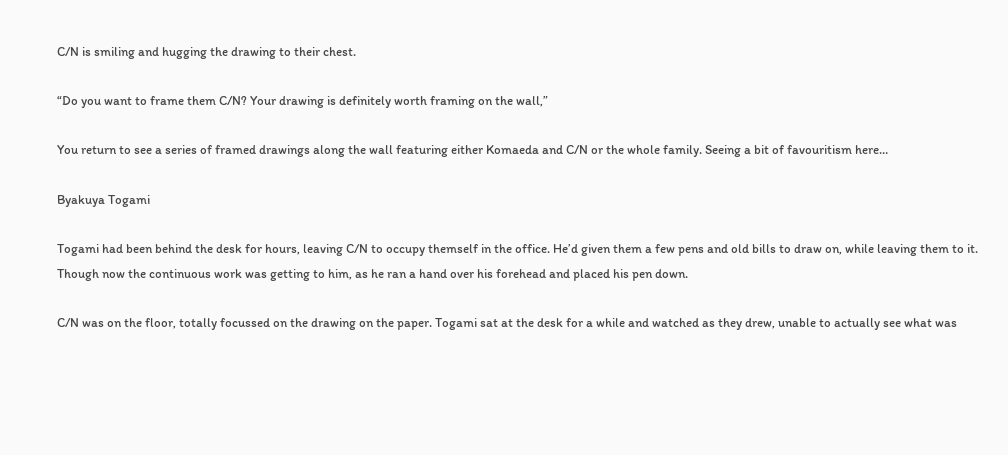C/N is smiling and hugging the drawing to their chest.

“Do you want to frame them C/N? Your drawing is definitely worth framing on the wall,”

You return to see a series of framed drawings along the wall featuring either Komaeda and C/N or the whole family. Seeing a bit of favouritism here…

Byakuya Togami

Togami had been behind the desk for hours, leaving C/N to occupy themself in the office. He’d given them a few pens and old bills to draw on, while leaving them to it. Though now the continuous work was getting to him, as he ran a hand over his forehead and placed his pen down.

C/N was on the floor, totally focussed on the drawing on the paper. Togami sat at the desk for a while and watched as they drew, unable to actually see what was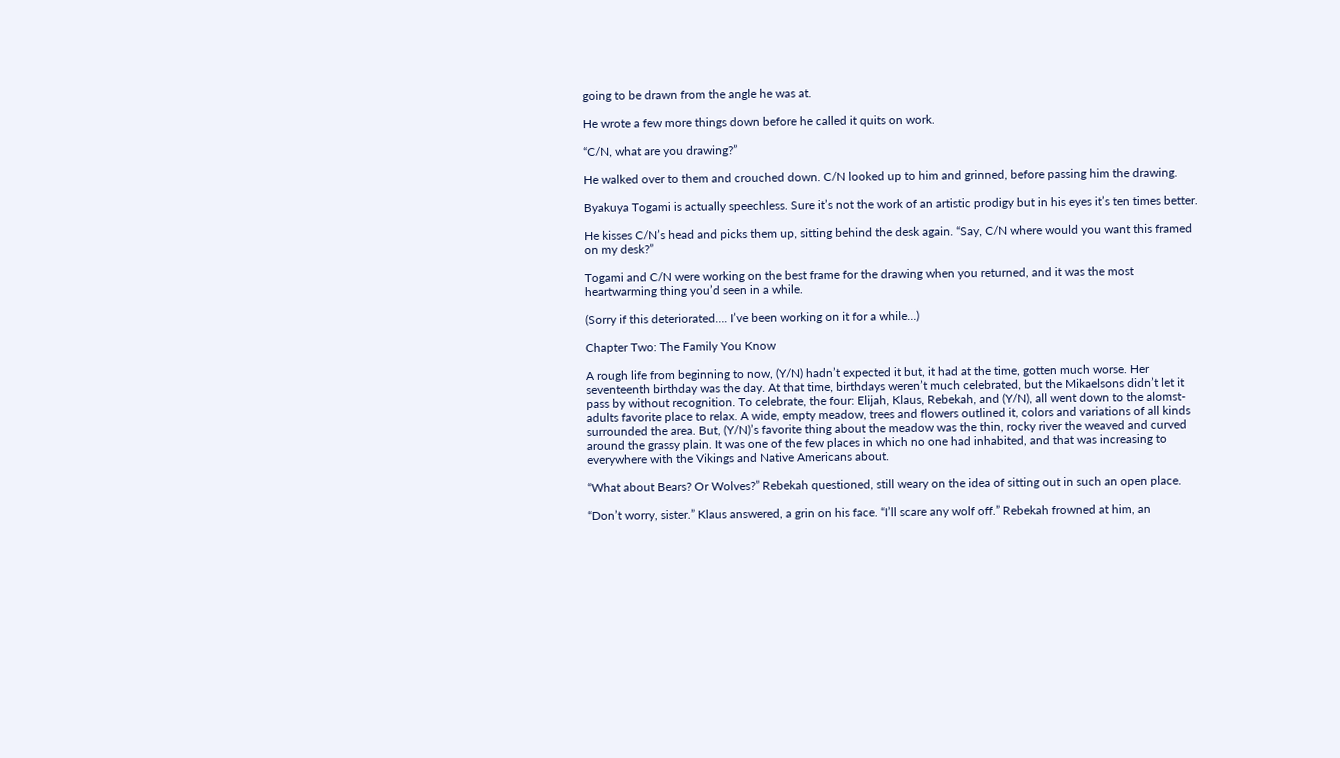going to be drawn from the angle he was at.

He wrote a few more things down before he called it quits on work.

“C/N, what are you drawing?”

He walked over to them and crouched down. C/N looked up to him and grinned, before passing him the drawing.

Byakuya Togami is actually speechless. Sure it’s not the work of an artistic prodigy but in his eyes it’s ten times better.

He kisses C/N’s head and picks them up, sitting behind the desk again. “Say, C/N where would you want this framed on my desk?”

Togami and C/N were working on the best frame for the drawing when you returned, and it was the most heartwarming thing you’d seen in a while.

(Sorry if this deteriorated…. I’ve been working on it for a while…)

Chapter Two: The Family You Know

A rough life from beginning to now, (Y/N) hadn’t expected it but, it had at the time, gotten much worse. Her seventeenth birthday was the day. At that time, birthdays weren’t much celebrated, but the Mikaelsons didn’t let it pass by without recognition. To celebrate, the four: Elijah, Klaus, Rebekah, and (Y/N), all went down to the alomst-adults favorite place to relax. A wide, empty meadow, trees and flowers outlined it, colors and variations of all kinds surrounded the area. But, (Y/N)’s favorite thing about the meadow was the thin, rocky river the weaved and curved around the grassy plain. It was one of the few places in which no one had inhabited, and that was increasing to everywhere with the Vikings and Native Americans about.

“What about Bears? Or Wolves?” Rebekah questioned, still weary on the idea of sitting out in such an open place.

“Don’t worry, sister.” Klaus answered, a grin on his face. “I’ll scare any wolf off.” Rebekah frowned at him, an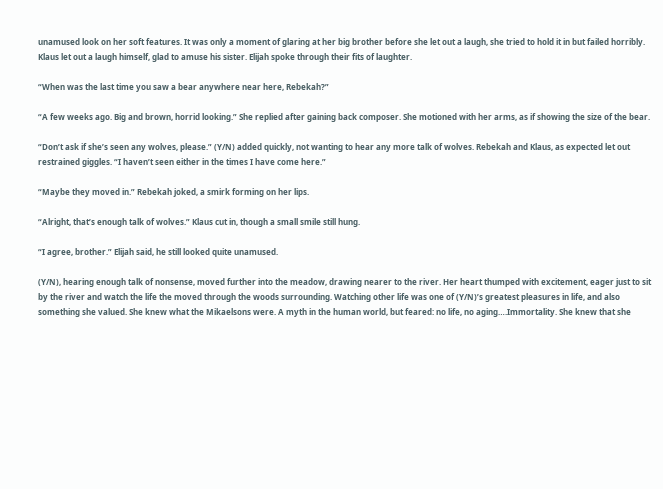unamused look on her soft features. It was only a moment of glaring at her big brother before she let out a laugh, she tried to hold it in but failed horribly. Klaus let out a laugh himself, glad to amuse his sister. Elijah spoke through their fits of laughter.

“When was the last time you saw a bear anywhere near here, Rebekah?”

“A few weeks ago. Big and brown, horrid looking.” She replied after gaining back composer. She motioned with her arms, as if showing the size of the bear.

“Don’t ask if she’s seen any wolves, please.” (Y/N) added quickly, not wanting to hear any more talk of wolves. Rebekah and Klaus, as expected let out restrained giggles. “I haven’t seen either in the times I have come here.”

“Maybe they moved in.” Rebekah joked, a smirk forming on her lips.

“Alright, that’s enough talk of wolves.” Klaus cut in, though a small smile still hung.

“I agree, brother.” Elijah said, he still looked quite unamused.

(Y/N), hearing enough talk of nonsense, moved further into the meadow, drawing nearer to the river. Her heart thumped with excitement, eager just to sit by the river and watch the life the moved through the woods surrounding. Watching other life was one of (Y/N)’s greatest pleasures in life, and also something she valued. She knew what the Mikaelsons were. A myth in the human world, but feared: no life, no aging….Immortality. She knew that she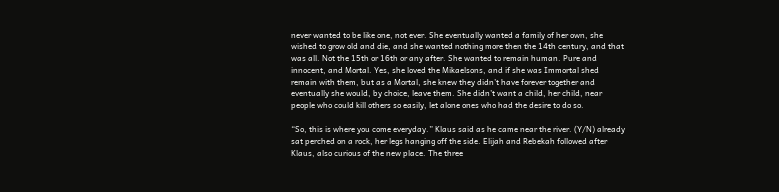never wanted to be like one, not ever. She eventually wanted a family of her own, she wished to grow old and die, and she wanted nothing more then the 14th century, and that was all. Not the 15th or 16th or any after. She wanted to remain human. Pure and innocent, and Mortal. Yes, she loved the Mikaelsons, and if she was Immortal shed remain with them, but as a Mortal, she knew they didn’t have forever together and eventually she would, by choice, leave them. She didn’t want a child, her child, near people who could kill others so easily, let alone ones who had the desire to do so.

“So, this is where you come everyday.” Klaus said as he came near the river. (Y/N) already sat perched on a rock, her legs hanging off the side. Elijah and Rebekah followed after Klaus, also curious of the new place. The three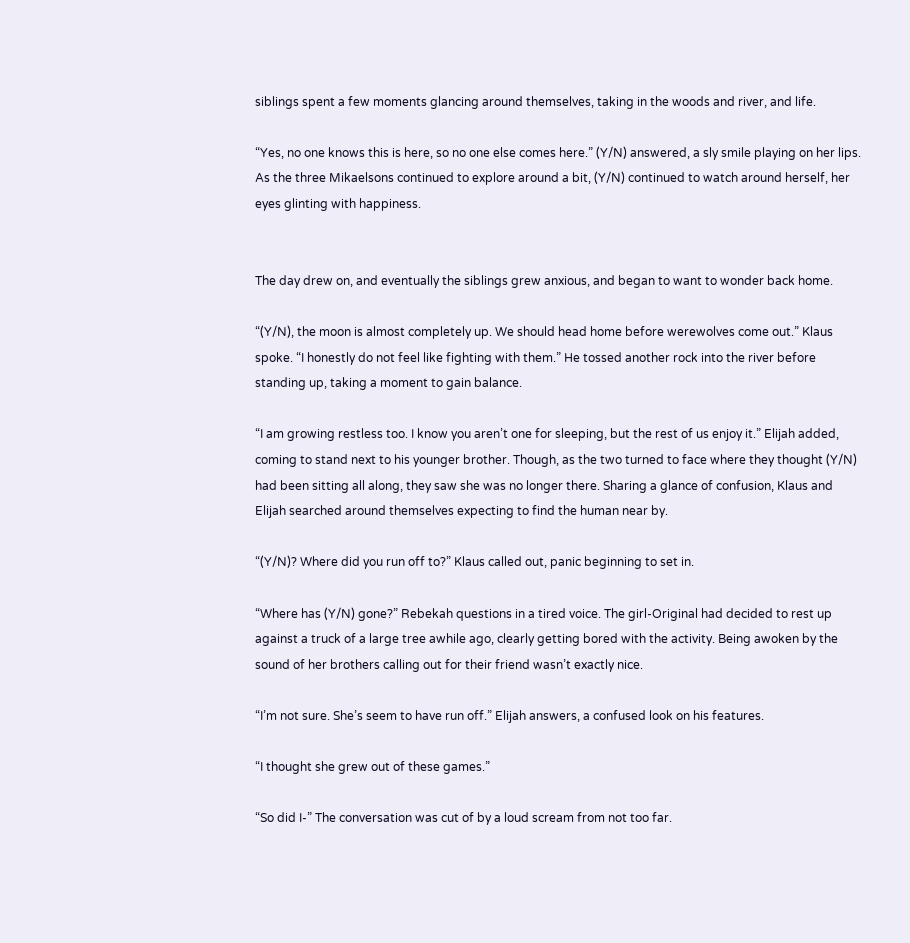siblings spent a few moments glancing around themselves, taking in the woods and river, and life.

“Yes, no one knows this is here, so no one else comes here.” (Y/N) answered, a sly smile playing on her lips. As the three Mikaelsons continued to explore around a bit, (Y/N) continued to watch around herself, her eyes glinting with happiness.


The day drew on, and eventually the siblings grew anxious, and began to want to wonder back home.

“(Y/N), the moon is almost completely up. We should head home before werewolves come out.” Klaus spoke. “I honestly do not feel like fighting with them.” He tossed another rock into the river before standing up, taking a moment to gain balance.

“I am growing restless too. I know you aren’t one for sleeping, but the rest of us enjoy it.” Elijah added, coming to stand next to his younger brother. Though, as the two turned to face where they thought (Y/N) had been sitting all along, they saw she was no longer there. Sharing a glance of confusion, Klaus and Elijah searched around themselves expecting to find the human near by.

“(Y/N)? Where did you run off to?” Klaus called out, panic beginning to set in.

“Where has (Y/N) gone?” Rebekah questions in a tired voice. The girl-Original had decided to rest up against a truck of a large tree awhile ago, clearly getting bored with the activity. Being awoken by the sound of her brothers calling out for their friend wasn’t exactly nice.

“I’m not sure. She’s seem to have run off.” Elijah answers, a confused look on his features.

“I thought she grew out of these games.”

“So did I-” The conversation was cut of by a loud scream from not too far.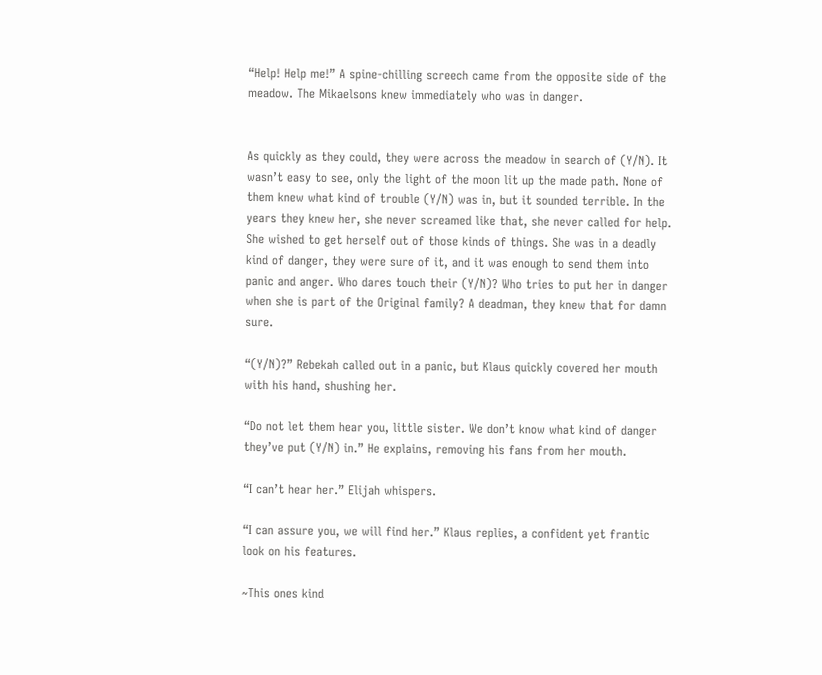“Help! Help me!” A spine-chilling screech came from the opposite side of the meadow. The Mikaelsons knew immediately who was in danger.


As quickly as they could, they were across the meadow in search of (Y/N). It wasn’t easy to see, only the light of the moon lit up the made path. None of them knew what kind of trouble (Y/N) was in, but it sounded terrible. In the years they knew her, she never screamed like that, she never called for help. She wished to get herself out of those kinds of things. She was in a deadly kind of danger, they were sure of it, and it was enough to send them into panic and anger. Who dares touch their (Y/N)? Who tries to put her in danger when she is part of the Original family? A deadman, they knew that for damn sure.

“(Y/N)?” Rebekah called out in a panic, but Klaus quickly covered her mouth with his hand, shushing her.

“Do not let them hear you, little sister. We don’t know what kind of danger they’ve put (Y/N) in.” He explains, removing his fans from her mouth.

“I can’t hear her.” Elijah whispers.

“I can assure you, we will find her.” Klaus replies, a confident yet frantic look on his features.

~This ones kind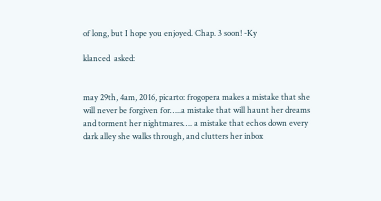of long, but I hope you enjoyed. Chap. 3 soon! -Ky

klanced  asked:


may 29th, 4am, 2016, picarto: frogopera makes a mistake that she will never be forgiven for…..a mistake that will haunt her dreams and torment her nightmares…. a mistake that echos down every dark alley she walks through, and clutters her inbox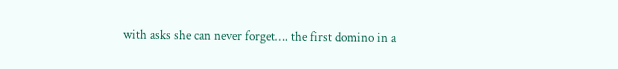with asks she can never forget…. the first domino in a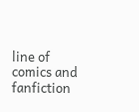line of comics and fanfiction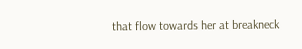that flow towards her at breakneck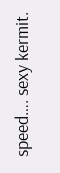speed…. sexy kermit.